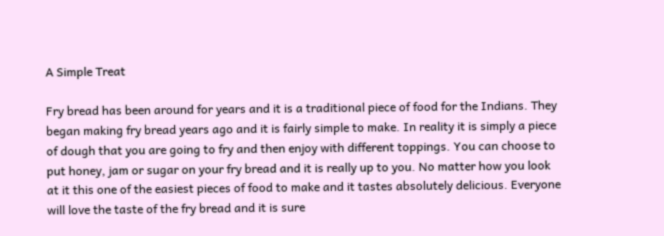A Simple Treat

Fry bread has been around for years and it is a traditional piece of food for the Indians. They began making fry bread years ago and it is fairly simple to make. In reality it is simply a piece of dough that you are going to fry and then enjoy with different toppings. You can choose to put honey, jam or sugar on your fry bread and it is really up to you. No matter how you look at it this one of the easiest pieces of food to make and it tastes absolutely delicious. Everyone will love the taste of the fry bread and it is sure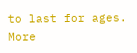to last for ages. More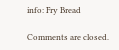info: Fry Bread

Comments are closed.